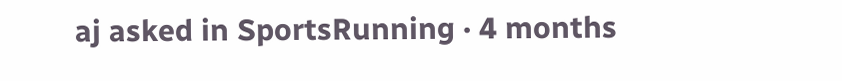aj asked in SportsRunning · 4 months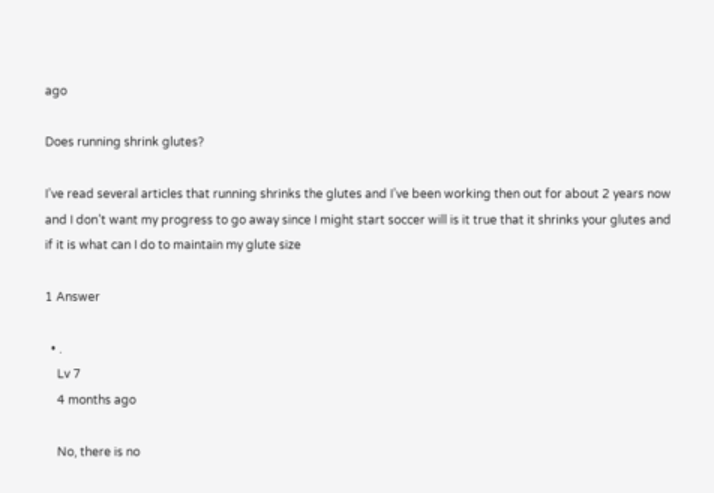ago

Does running shrink glutes?

I’ve read several articles that running shrinks the glutes and I’ve been working then out for about 2 years now and I don’t want my progress to go away since I might start soccer will is it true that it shrinks your glutes and if it is what can I do to maintain my glute size

1 Answer

  • .
    Lv 7
    4 months ago

    No, there is no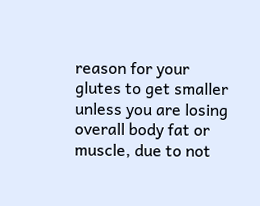reason for your glutes to get smaller unless you are losing overall body fat or muscle, due to not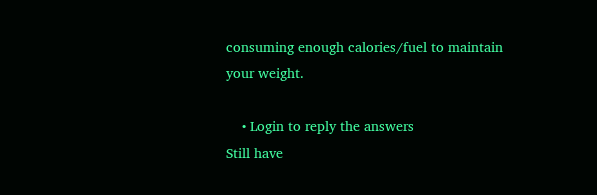consuming enough calories/fuel to maintain your weight.

    • Login to reply the answers
Still have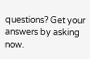questions? Get your answers by asking now.